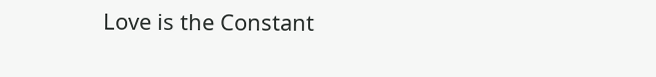Love is the Constant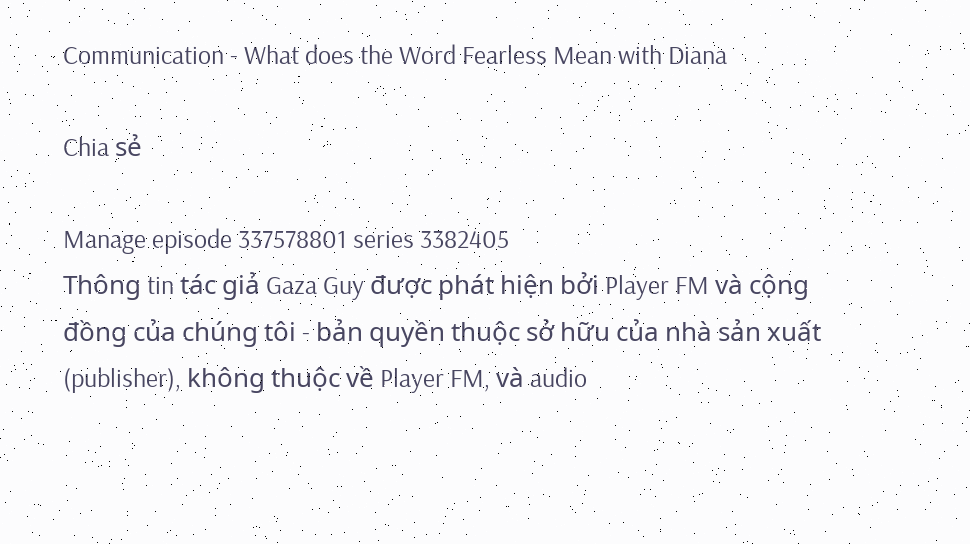Communication - What does the Word Fearless Mean with Diana

Chia sẻ

Manage episode 337578801 series 3382405
Thông tin tác giả Gaza Guy được phát hiện bởi Player FM và cộng đồng của chúng tôi - bản quyền thuộc sở hữu của nhà sản xuất (publisher), không thuộc về Player FM, và audio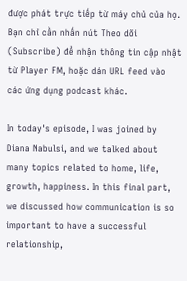được phát trực tiếp từ máy chủ của họ. Bạn chỉ cần nhấn nút Theo dõi (Subscribe) để nhận thông tin cập nhật từ Player FM, hoặc dán URL feed vào các ứng dụng podcast khác.

In today's episode, I was joined by Diana Nabulsi, and we talked about many topics related to home, life, growth, happiness. In this final part, we discussed how communication is so important to have a successful relationship,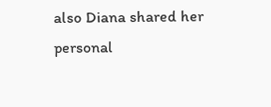also Diana shared her personal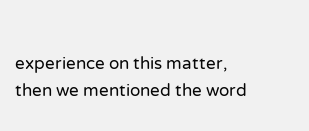experience on this matter, then we mentioned the word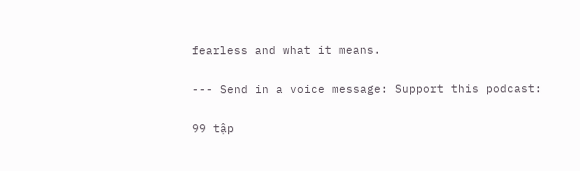fearless and what it means.

--- Send in a voice message: Support this podcast:

99 tập